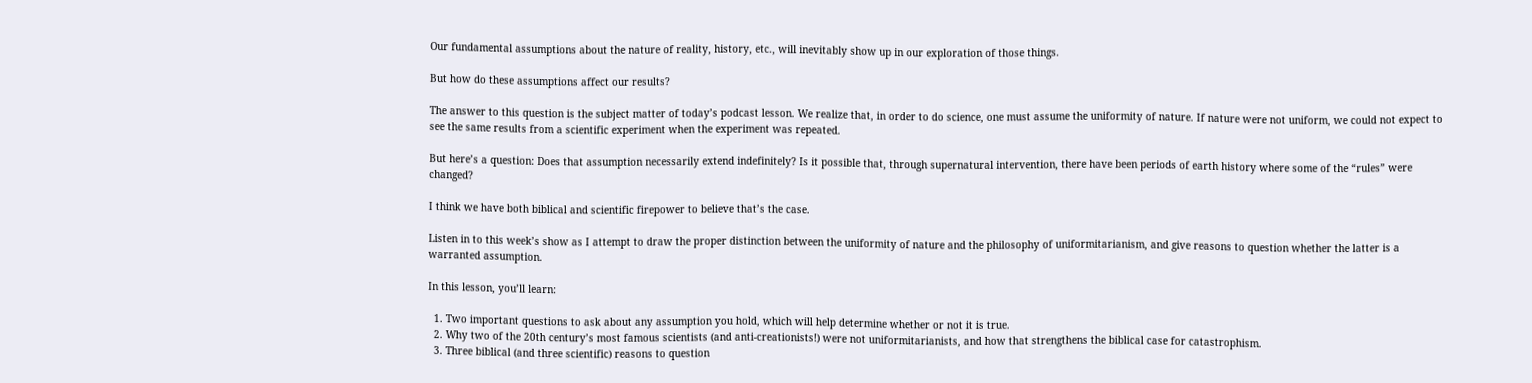Our fundamental assumptions about the nature of reality, history, etc., will inevitably show up in our exploration of those things.

But how do these assumptions affect our results?

The answer to this question is the subject matter of today’s podcast lesson. We realize that, in order to do science, one must assume the uniformity of nature. If nature were not uniform, we could not expect to see the same results from a scientific experiment when the experiment was repeated.

But here’s a question: Does that assumption necessarily extend indefinitely? Is it possible that, through supernatural intervention, there have been periods of earth history where some of the “rules” were changed?

I think we have both biblical and scientific firepower to believe that’s the case.

Listen in to this week’s show as I attempt to draw the proper distinction between the uniformity of nature and the philosophy of uniformitarianism, and give reasons to question whether the latter is a warranted assumption.

In this lesson, you’ll learn:

  1. Two important questions to ask about any assumption you hold, which will help determine whether or not it is true.
  2. Why two of the 20th century’s most famous scientists (and anti-creationists!) were not uniformitarianists, and how that strengthens the biblical case for catastrophism.
  3. Three biblical (and three scientific) reasons to question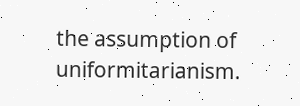the assumption of uniformitarianism.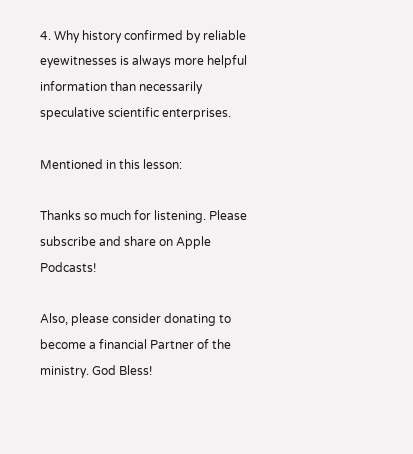4. Why history confirmed by reliable eyewitnesses is always more helpful information than necessarily speculative scientific enterprises.

Mentioned in this lesson:

Thanks so much for listening. Please subscribe and share on Apple Podcasts!

Also, please consider donating to become a financial Partner of the ministry. God Bless!